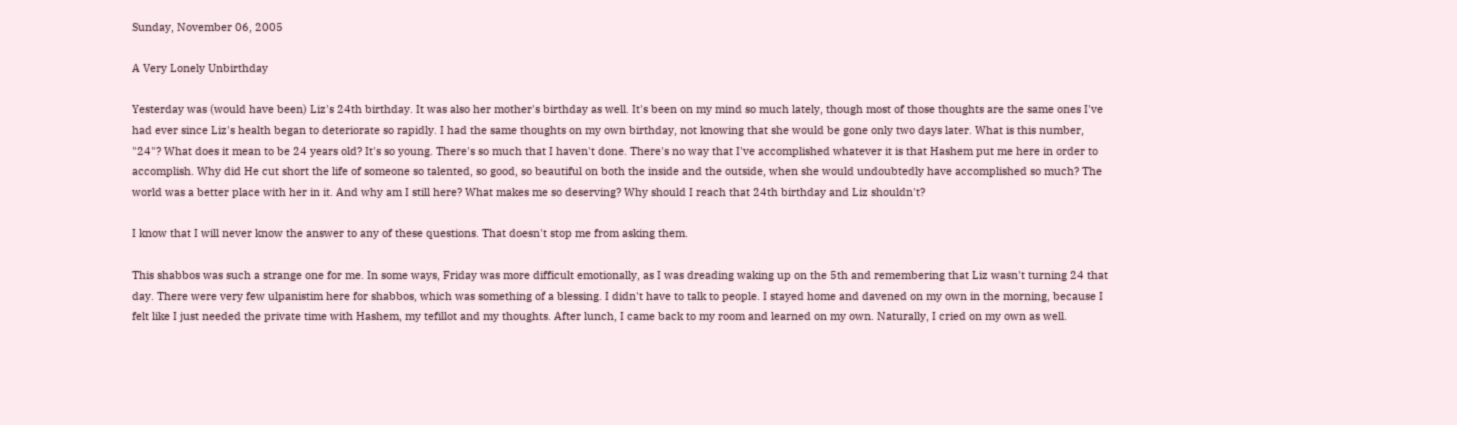Sunday, November 06, 2005

A Very Lonely Unbirthday

Yesterday was (would have been) Liz's 24th birthday. It was also her mother's birthday as well. It's been on my mind so much lately, though most of those thoughts are the same ones I've had ever since Liz's health began to deteriorate so rapidly. I had the same thoughts on my own birthday, not knowing that she would be gone only two days later. What is this number, "24"? What does it mean to be 24 years old? It's so young. There's so much that I haven't done. There's no way that I've accomplished whatever it is that Hashem put me here in order to accomplish. Why did He cut short the life of someone so talented, so good, so beautiful on both the inside and the outside, when she would undoubtedly have accomplished so much? The world was a better place with her in it. And why am I still here? What makes me so deserving? Why should I reach that 24th birthday and Liz shouldn't?

I know that I will never know the answer to any of these questions. That doesn't stop me from asking them.

This shabbos was such a strange one for me. In some ways, Friday was more difficult emotionally, as I was dreading waking up on the 5th and remembering that Liz wasn't turning 24 that day. There were very few ulpanistim here for shabbos, which was something of a blessing. I didn't have to talk to people. I stayed home and davened on my own in the morning, because I felt like I just needed the private time with Hashem, my tefillot and my thoughts. After lunch, I came back to my room and learned on my own. Naturally, I cried on my own as well.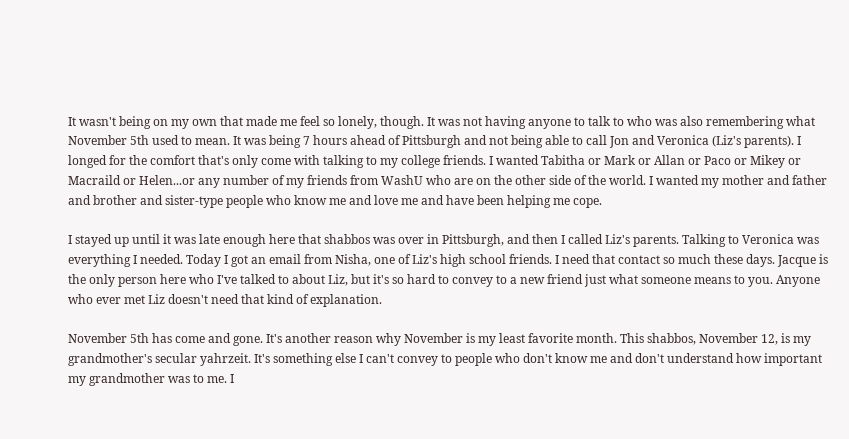It wasn't being on my own that made me feel so lonely, though. It was not having anyone to talk to who was also remembering what November 5th used to mean. It was being 7 hours ahead of Pittsburgh and not being able to call Jon and Veronica (Liz's parents). I longed for the comfort that's only come with talking to my college friends. I wanted Tabitha or Mark or Allan or Paco or Mikey or Macraild or Helen...or any number of my friends from WashU who are on the other side of the world. I wanted my mother and father and brother and sister-type people who know me and love me and have been helping me cope.

I stayed up until it was late enough here that shabbos was over in Pittsburgh, and then I called Liz's parents. Talking to Veronica was everything I needed. Today I got an email from Nisha, one of Liz's high school friends. I need that contact so much these days. Jacque is the only person here who I've talked to about Liz, but it's so hard to convey to a new friend just what someone means to you. Anyone who ever met Liz doesn't need that kind of explanation.

November 5th has come and gone. It's another reason why November is my least favorite month. This shabbos, November 12, is my grandmother's secular yahrzeit. It's something else I can't convey to people who don't know me and don't understand how important my grandmother was to me. I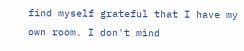find myself grateful that I have my own room. I don't mind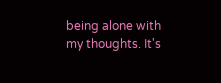being alone with my thoughts. It's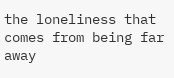the loneliness that comes from being far away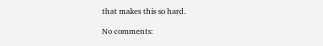that makes this so hard.

No comments: